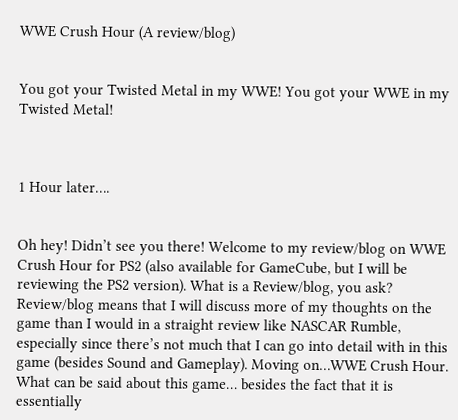WWE Crush Hour (A review/blog)


You got your Twisted Metal in my WWE! You got your WWE in my Twisted Metal!



1 Hour later….


Oh hey! Didn’t see you there! Welcome to my review/blog on WWE Crush Hour for PS2 (also available for GameCube, but I will be reviewing the PS2 version). What is a Review/blog, you ask? Review/blog means that I will discuss more of my thoughts on the game than I would in a straight review like NASCAR Rumble, especially since there’s not much that I can go into detail with in this game (besides Sound and Gameplay). Moving on…WWE Crush Hour. What can be said about this game… besides the fact that it is essentially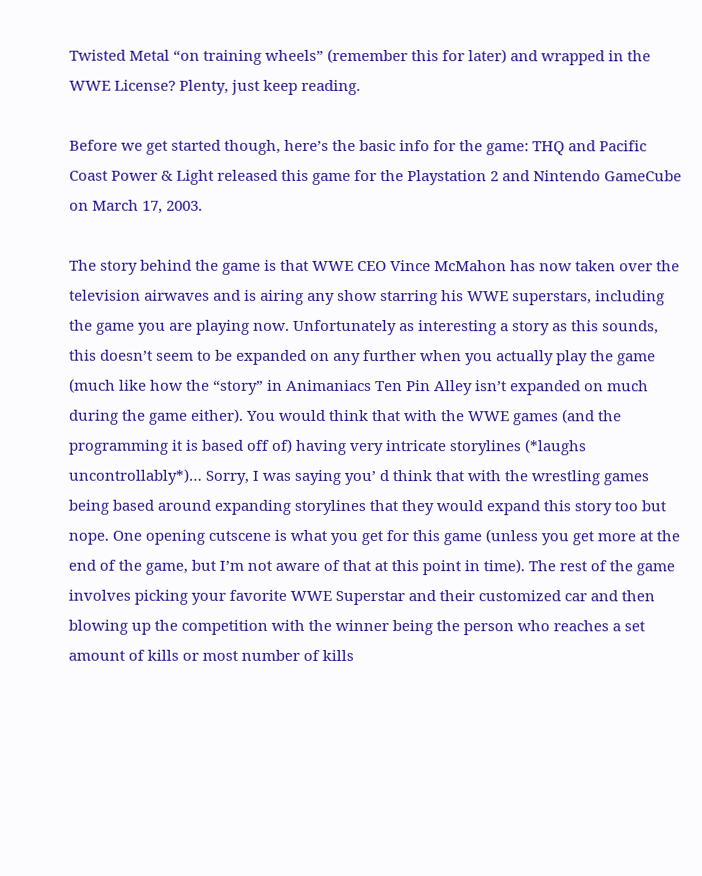Twisted Metal “on training wheels” (remember this for later) and wrapped in the WWE License? Plenty, just keep reading.

Before we get started though, here’s the basic info for the game: THQ and Pacific Coast Power & Light released this game for the Playstation 2 and Nintendo GameCube on March 17, 2003.

The story behind the game is that WWE CEO Vince McMahon has now taken over the television airwaves and is airing any show starring his WWE superstars, including the game you are playing now. Unfortunately as interesting a story as this sounds, this doesn’t seem to be expanded on any further when you actually play the game (much like how the “story” in Animaniacs Ten Pin Alley isn’t expanded on much during the game either). You would think that with the WWE games (and the programming it is based off of) having very intricate storylines (*laughs uncontrollably*)… Sorry, I was saying you’ d think that with the wrestling games being based around expanding storylines that they would expand this story too but nope. One opening cutscene is what you get for this game (unless you get more at the end of the game, but I’m not aware of that at this point in time). The rest of the game involves picking your favorite WWE Superstar and their customized car and then blowing up the competition with the winner being the person who reaches a set amount of kills or most number of kills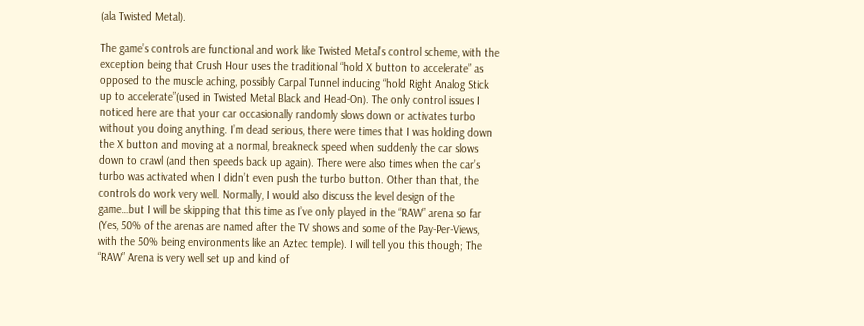(ala Twisted Metal).

The game’s controls are functional and work like Twisted Metal’s control scheme, with the exception being that Crush Hour uses the traditional “hold X button to accelerate” as opposed to the muscle aching, possibly Carpal Tunnel inducing “hold Right Analog Stick up to accelerate”(used in Twisted Metal Black and Head-On). The only control issues I noticed here are that your car occasionally randomly slows down or activates turbo without you doing anything. I’m dead serious, there were times that I was holding down the X button and moving at a normal, breakneck speed when suddenly the car slows down to crawl (and then speeds back up again). There were also times when the car’s turbo was activated when I didn’t even push the turbo button. Other than that, the controls do work very well. Normally, I would also discuss the level design of the game…but I will be skipping that this time as I’ve only played in the “RAW” arena so far (Yes, 50% of the arenas are named after the TV shows and some of the Pay-Per-Views, with the 50% being environments like an Aztec temple). I will tell you this though; The “RAW” Arena is very well set up and kind of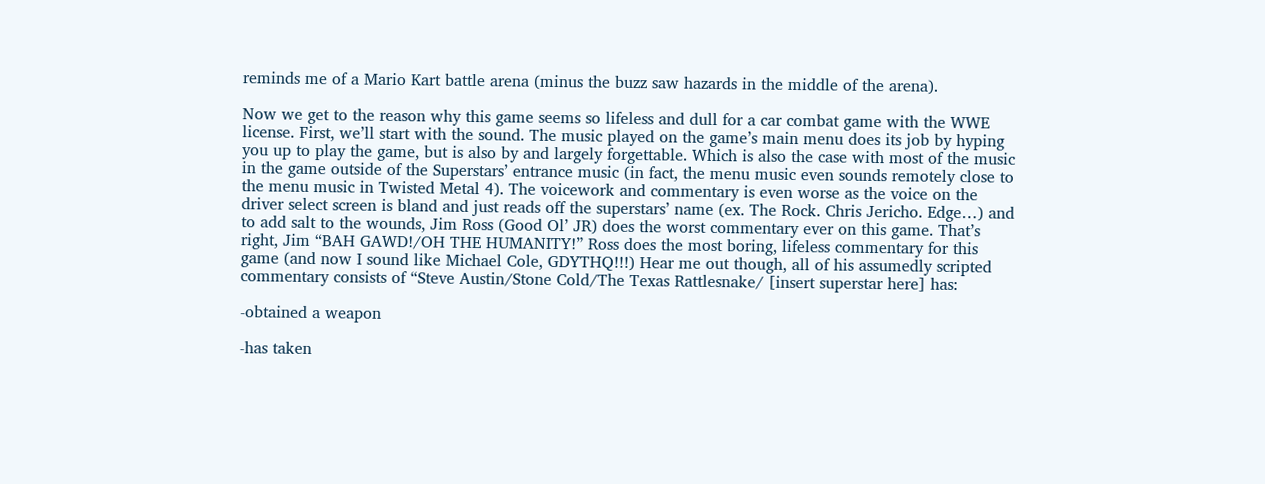reminds me of a Mario Kart battle arena (minus the buzz saw hazards in the middle of the arena).

Now we get to the reason why this game seems so lifeless and dull for a car combat game with the WWE license. First, we’ll start with the sound. The music played on the game’s main menu does its job by hyping you up to play the game, but is also by and largely forgettable. Which is also the case with most of the music in the game outside of the Superstars’ entrance music (in fact, the menu music even sounds remotely close to the menu music in Twisted Metal 4). The voicework and commentary is even worse as the voice on the driver select screen is bland and just reads off the superstars’ name (ex. The Rock. Chris Jericho. Edge…) and to add salt to the wounds, Jim Ross (Good Ol’ JR) does the worst commentary ever on this game. That’s right, Jim “BAH GAWD!/OH THE HUMANITY!” Ross does the most boring, lifeless commentary for this game (and now I sound like Michael Cole, GDYTHQ!!!) Hear me out though, all of his assumedly scripted commentary consists of “Steve Austin/Stone Cold/The Texas Rattlesnake/ [insert superstar here] has:

-obtained a weapon

-has taken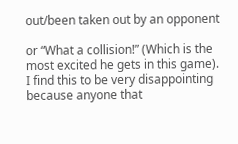out/been taken out by an opponent

or “What a collision!” (Which is the most excited he gets in this game). I find this to be very disappointing because anyone that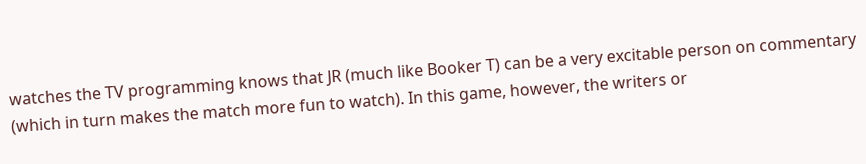watches the TV programming knows that JR (much like Booker T) can be a very excitable person on commentary (which in turn makes the match more fun to watch). In this game, however, the writers or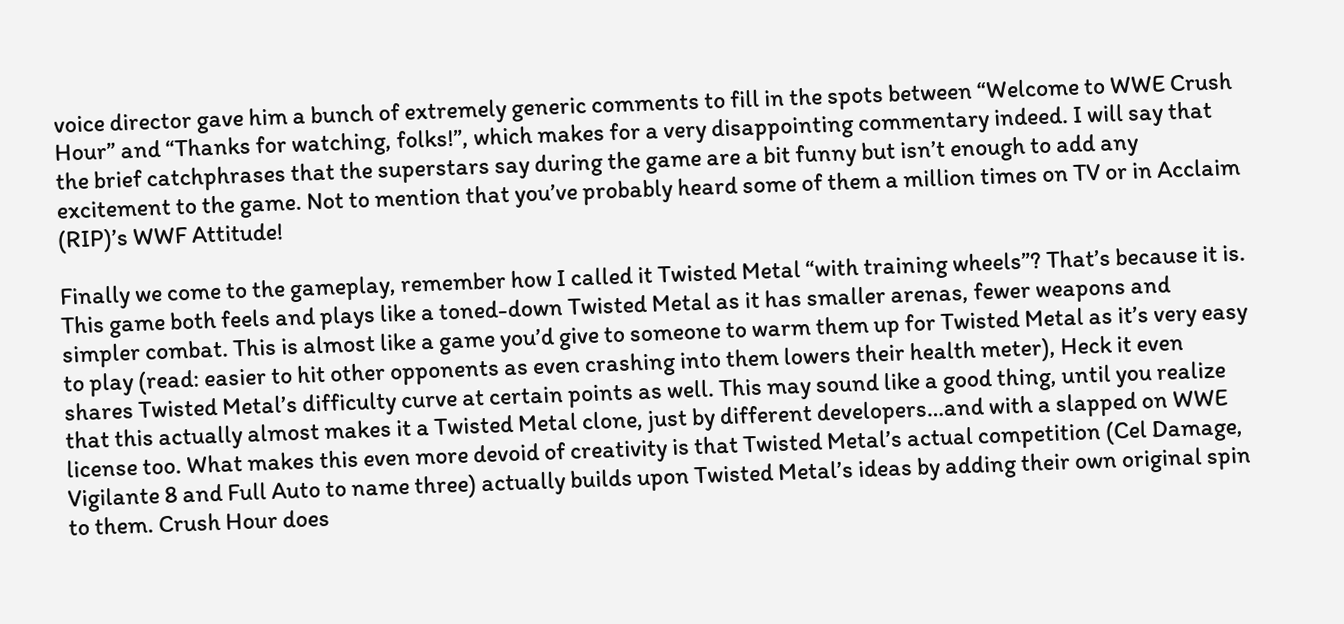voice director gave him a bunch of extremely generic comments to fill in the spots between “Welcome to WWE Crush Hour” and “Thanks for watching, folks!”, which makes for a very disappointing commentary indeed. I will say that the brief catchphrases that the superstars say during the game are a bit funny but isn’t enough to add any excitement to the game. Not to mention that you’ve probably heard some of them a million times on TV or in Acclaim (RIP)’s WWF Attitude!

Finally we come to the gameplay, remember how I called it Twisted Metal “with training wheels”? That’s because it is. This game both feels and plays like a toned-down Twisted Metal as it has smaller arenas, fewer weapons and simpler combat. This is almost like a game you’d give to someone to warm them up for Twisted Metal as it’s very easy to play (read: easier to hit other opponents as even crashing into them lowers their health meter), Heck it even shares Twisted Metal’s difficulty curve at certain points as well. This may sound like a good thing, until you realize that this actually almost makes it a Twisted Metal clone, just by different developers…and with a slapped on WWE license too. What makes this even more devoid of creativity is that Twisted Metal’s actual competition (Cel Damage, Vigilante 8 and Full Auto to name three) actually builds upon Twisted Metal’s ideas by adding their own original spin to them. Crush Hour does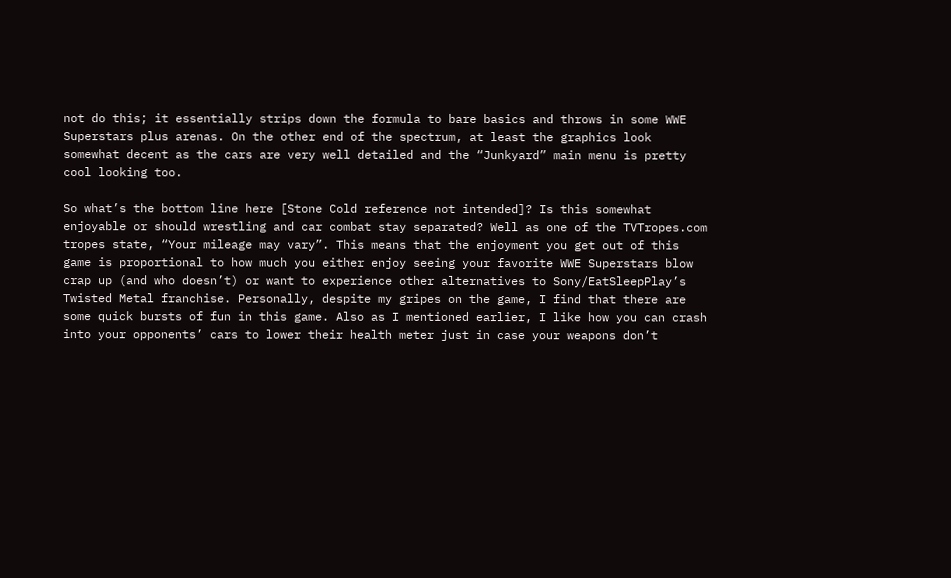not do this; it essentially strips down the formula to bare basics and throws in some WWE Superstars plus arenas. On the other end of the spectrum, at least the graphics look somewhat decent as the cars are very well detailed and the “Junkyard” main menu is pretty cool looking too.

So what’s the bottom line here [Stone Cold reference not intended]? Is this somewhat enjoyable or should wrestling and car combat stay separated? Well as one of the TVTropes.com tropes state, “Your mileage may vary”. This means that the enjoyment you get out of this game is proportional to how much you either enjoy seeing your favorite WWE Superstars blow crap up (and who doesn’t) or want to experience other alternatives to Sony/EatSleepPlay’s Twisted Metal franchise. Personally, despite my gripes on the game, I find that there are some quick bursts of fun in this game. Also as I mentioned earlier, I like how you can crash into your opponents’ cars to lower their health meter just in case your weapons don’t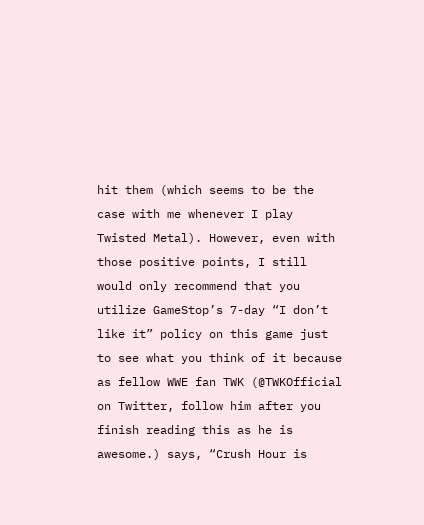hit them (which seems to be the case with me whenever I play Twisted Metal). However, even with those positive points, I still would only recommend that you utilize GameStop’s 7-day “I don’t like it” policy on this game just to see what you think of it because as fellow WWE fan TWK (@TWKOfficial on Twitter, follow him after you finish reading this as he is awesome.) says, “Crush Hour is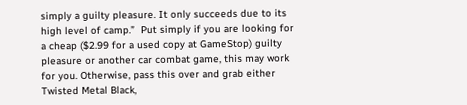simply a guilty pleasure. It only succeeds due to its high level of camp.”  Put simply if you are looking for a cheap ($2.99 for a used copy at GameStop) guilty pleasure or another car combat game, this may work for you. Otherwise, pass this over and grab either Twisted Metal Black,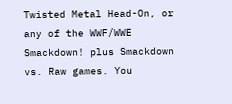Twisted Metal Head-On, or any of the WWF/WWE Smackdown! plus Smackdown vs. Raw games. You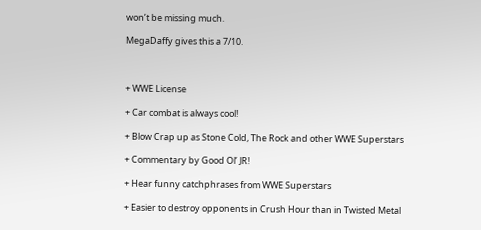won’t be missing much.

MegaDaffy gives this a 7/10.



+ WWE License

+ Car combat is always cool!

+ Blow Crap up as Stone Cold, The Rock and other WWE Superstars

+ Commentary by Good Ol’ JR!

+ Hear funny catchphrases from WWE Superstars

+ Easier to destroy opponents in Crush Hour than in Twisted Metal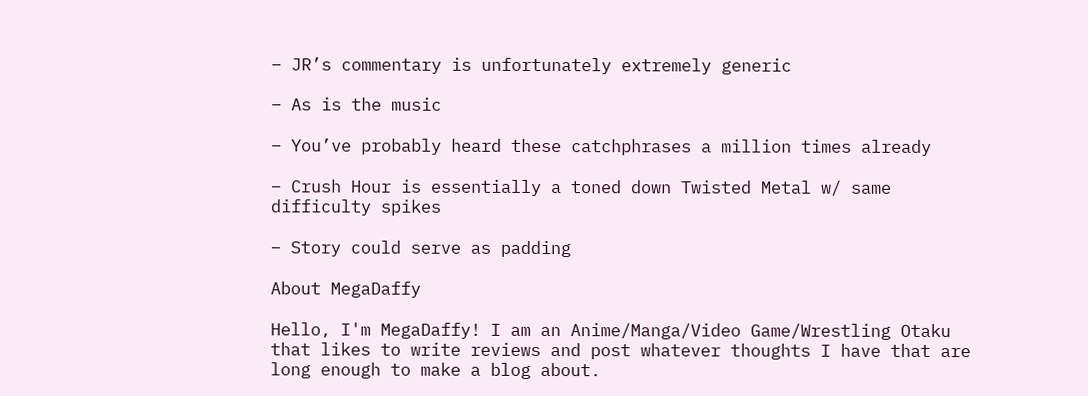– JR’s commentary is unfortunately extremely generic

– As is the music

– You’ve probably heard these catchphrases a million times already

– Crush Hour is essentially a toned down Twisted Metal w/ same difficulty spikes

– Story could serve as padding

About MegaDaffy

Hello, I'm MegaDaffy! I am an Anime/Manga/Video Game/Wrestling Otaku that likes to write reviews and post whatever thoughts I have that are long enough to make a blog about.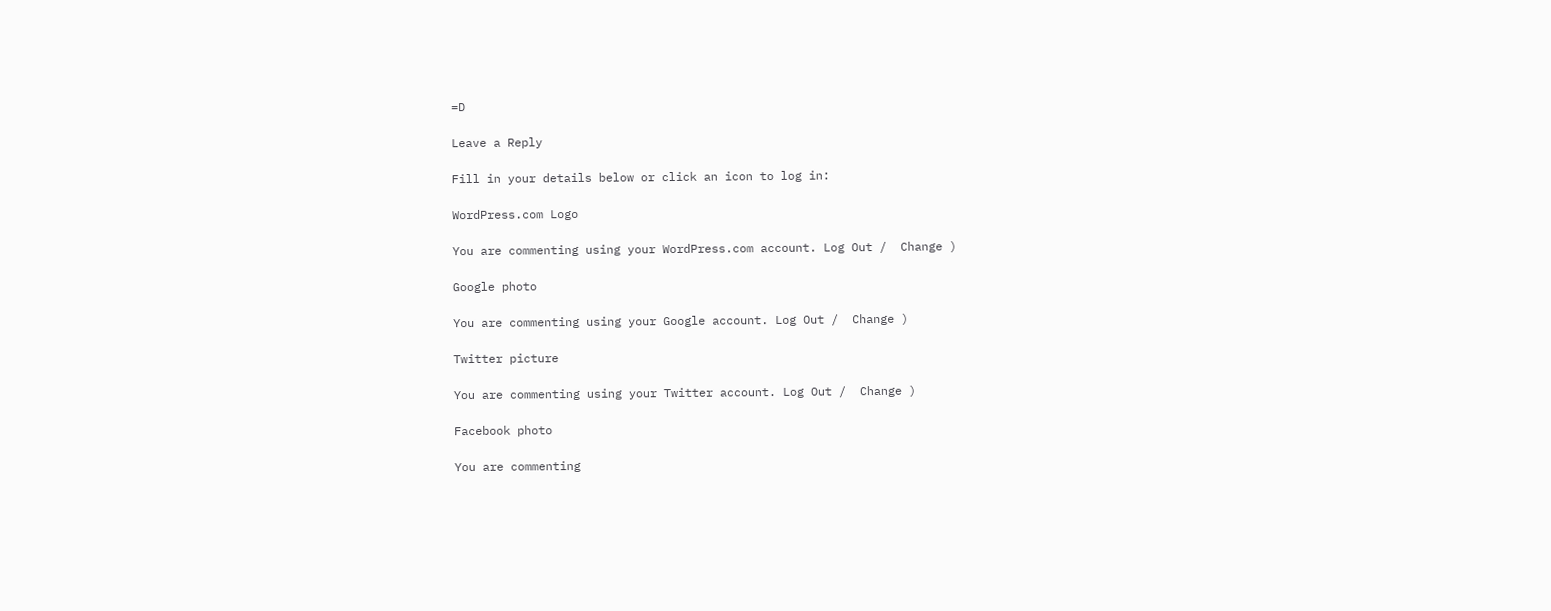=D

Leave a Reply

Fill in your details below or click an icon to log in:

WordPress.com Logo

You are commenting using your WordPress.com account. Log Out /  Change )

Google photo

You are commenting using your Google account. Log Out /  Change )

Twitter picture

You are commenting using your Twitter account. Log Out /  Change )

Facebook photo

You are commenting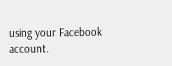using your Facebook account.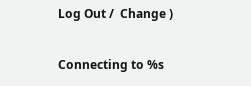Log Out /  Change )

Connecting to %s